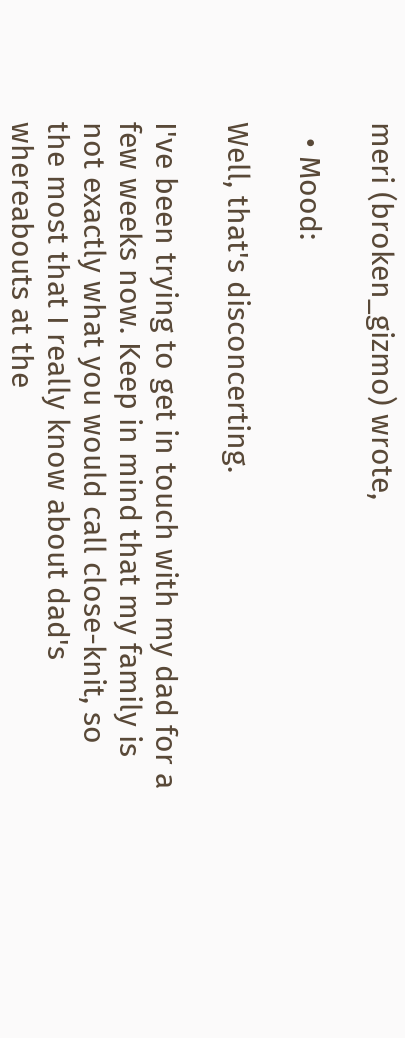meri (broken_gizmo) wrote,

  • Mood:

Well, that's disconcerting.

I've been trying to get in touch with my dad for a few weeks now. Keep in mind that my family is not exactly what you would call close-knit, so the most that I really know about dad's whereabouts at the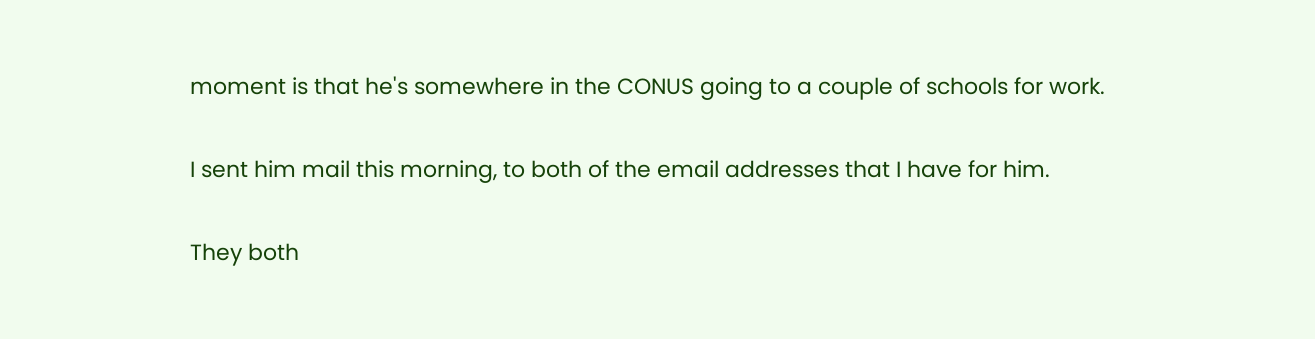moment is that he's somewhere in the CONUS going to a couple of schools for work.

I sent him mail this morning, to both of the email addresses that I have for him.

They both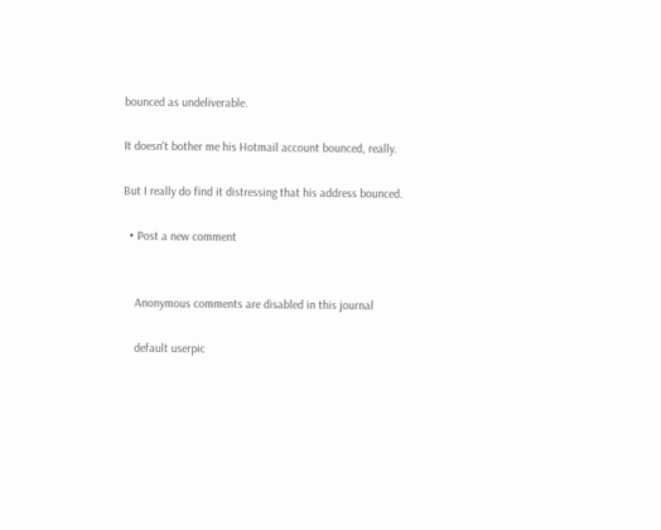bounced as undeliverable.

It doesn't bother me his Hotmail account bounced, really.

But I really do find it distressing that his address bounced.

  • Post a new comment


    Anonymous comments are disabled in this journal

    default userpic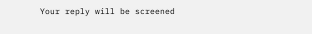Your reply will be screened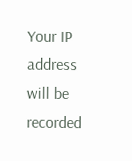Your IP address will be recorded